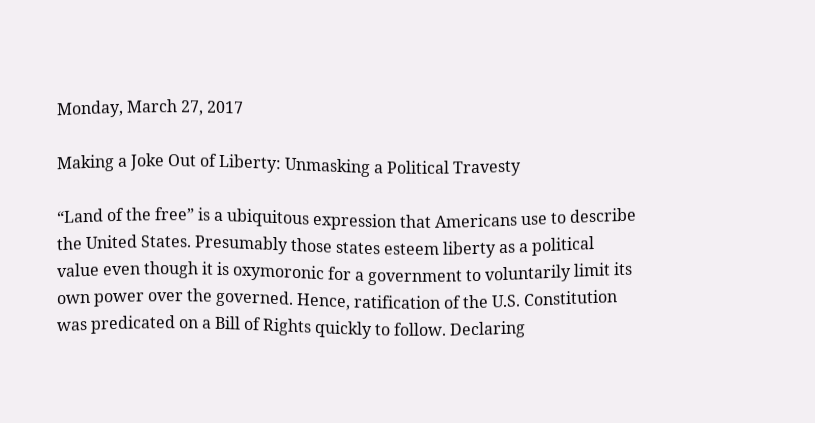Monday, March 27, 2017

Making a Joke Out of Liberty: Unmasking a Political Travesty

“Land of the free” is a ubiquitous expression that Americans use to describe the United States. Presumably those states esteem liberty as a political value even though it is oxymoronic for a government to voluntarily limit its own power over the governed. Hence, ratification of the U.S. Constitution was predicated on a Bill of Rights quickly to follow. Declaring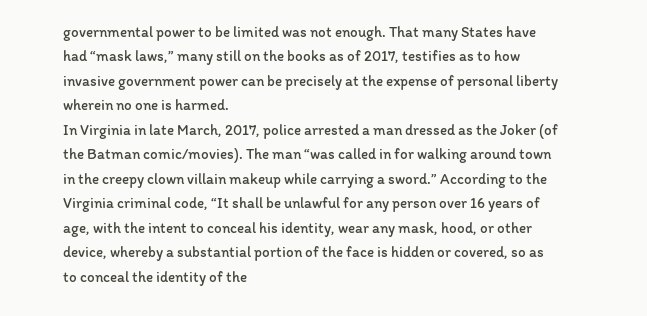governmental power to be limited was not enough. That many States have had “mask laws,” many still on the books as of 2017, testifies as to how invasive government power can be precisely at the expense of personal liberty wherein no one is harmed.
In Virginia in late March, 2017, police arrested a man dressed as the Joker (of the Batman comic/movies). The man “was called in for walking around town in the creepy clown villain makeup while carrying a sword.” According to the Virginia criminal code, “It shall be unlawful for any person over 16 years of age, with the intent to conceal his identity, wear any mask, hood, or other device, whereby a substantial portion of the face is hidden or covered, so as to conceal the identity of the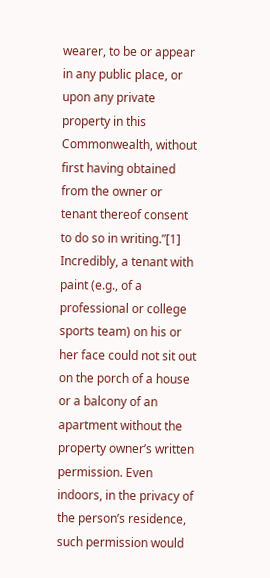wearer, to be or appear in any public place, or upon any private property in this Commonwealth, without first having obtained from the owner or tenant thereof consent to do so in writing.”[1] Incredibly, a tenant with paint (e.g., of a professional or college sports team) on his or her face could not sit out on the porch of a house or a balcony of an apartment without the property owner’s written permission. Even indoors, in the privacy of the person’s residence, such permission would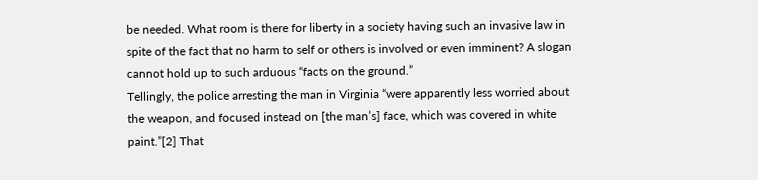be needed. What room is there for liberty in a society having such an invasive law in spite of the fact that no harm to self or others is involved or even imminent? A slogan cannot hold up to such arduous “facts on the ground.”
Tellingly, the police arresting the man in Virginia “were apparently less worried about the weapon, and focused instead on [the man’s] face, which was covered in white paint.”[2] That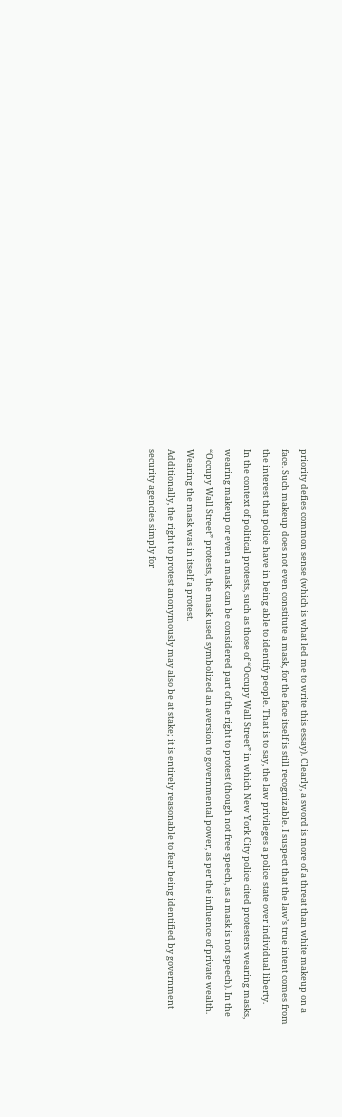priority defies common sense (which is what led me to write this essay). Clearly, a sword is more of a threat than white makeup on a face. Such makeup does not even constitute a mask, for the face itself is still recognizable. I suspect that the law’s true intent comes from the interest that police have in being able to identify people. That is to say, the law privileges a police state over individual liberty.
In the context of political protests, such as those of “Occupy Wall Street” in which New York City police cited protesters wearing masks, wearing makeup or even a mask can be considered part of the right to protest (though not free speech, as a mask is not speech). In the “Occupy Wall Street” protests, the mask used symbolized an aversion to governmental power, as per the influence of private wealth. Wearing the mask was in itself a protest.
Additionally, the right to protest anonymously may also be at stake; it is entirely reasonable to fear being identified by government security agencies simply for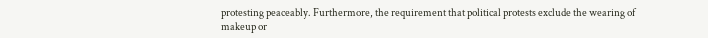protesting peaceably. Furthermore, the requirement that political protests exclude the wearing of makeup or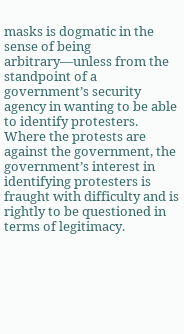masks is dogmatic in the sense of being arbitrary—unless from the standpoint of a government’s security agency in wanting to be able to identify protesters. Where the protests are against the government, the government’s interest in identifying protesters is fraught with difficulty and is rightly to be questioned in terms of legitimacy.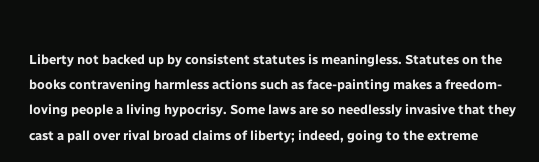Liberty not backed up by consistent statutes is meaningless. Statutes on the books contravening harmless actions such as face-painting makes a freedom-loving people a living hypocrisy. Some laws are so needlessly invasive that they cast a pall over rival broad claims of liberty; indeed, going to the extreme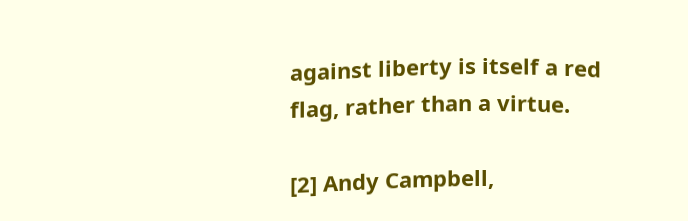against liberty is itself a red flag, rather than a virtue.

[2] Andy Campbell,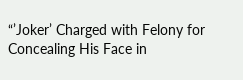“’Joker’ Charged with Felony for Concealing His Face in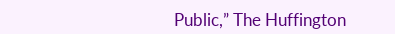Public,” The Huffington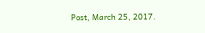Post, March 25, 2017.